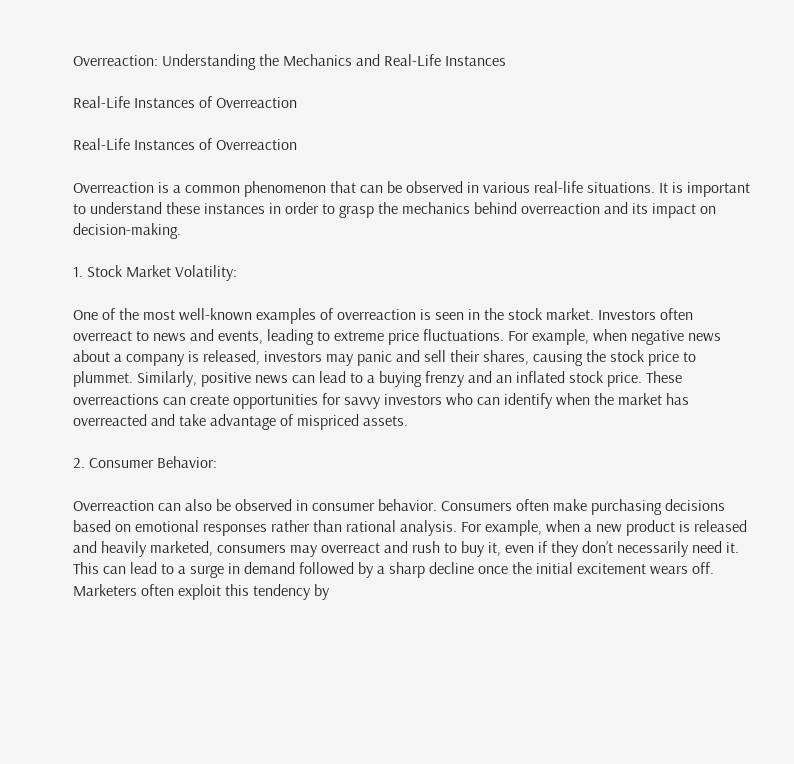Overreaction: Understanding the Mechanics and Real-Life Instances

Real-Life Instances of Overreaction

Real-Life Instances of Overreaction

Overreaction is a common phenomenon that can be observed in various real-life situations. It is important to understand these instances in order to grasp the mechanics behind overreaction and its impact on decision-making.

1. Stock Market Volatility:

One of the most well-known examples of overreaction is seen in the stock market. Investors often overreact to news and events, leading to extreme price fluctuations. For example, when negative news about a company is released, investors may panic and sell their shares, causing the stock price to plummet. Similarly, positive news can lead to a buying frenzy and an inflated stock price. These overreactions can create opportunities for savvy investors who can identify when the market has overreacted and take advantage of mispriced assets.

2. Consumer Behavior:

Overreaction can also be observed in consumer behavior. Consumers often make purchasing decisions based on emotional responses rather than rational analysis. For example, when a new product is released and heavily marketed, consumers may overreact and rush to buy it, even if they don’t necessarily need it. This can lead to a surge in demand followed by a sharp decline once the initial excitement wears off. Marketers often exploit this tendency by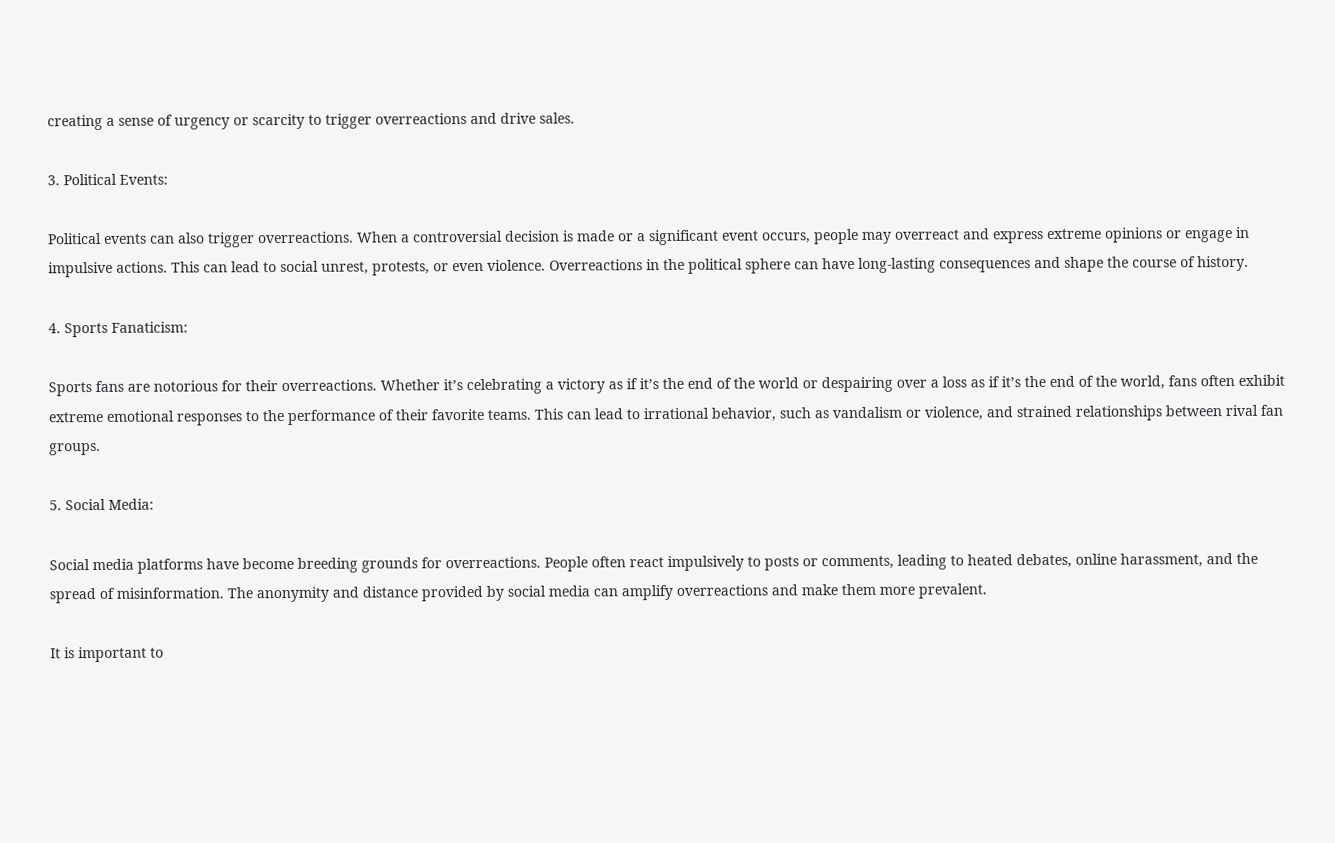creating a sense of urgency or scarcity to trigger overreactions and drive sales.

3. Political Events:

Political events can also trigger overreactions. When a controversial decision is made or a significant event occurs, people may overreact and express extreme opinions or engage in impulsive actions. This can lead to social unrest, protests, or even violence. Overreactions in the political sphere can have long-lasting consequences and shape the course of history.

4. Sports Fanaticism:

Sports fans are notorious for their overreactions. Whether it’s celebrating a victory as if it’s the end of the world or despairing over a loss as if it’s the end of the world, fans often exhibit extreme emotional responses to the performance of their favorite teams. This can lead to irrational behavior, such as vandalism or violence, and strained relationships between rival fan groups.

5. Social Media:

Social media platforms have become breeding grounds for overreactions. People often react impulsively to posts or comments, leading to heated debates, online harassment, and the spread of misinformation. The anonymity and distance provided by social media can amplify overreactions and make them more prevalent.

It is important to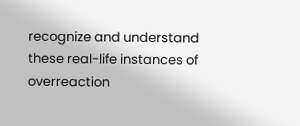recognize and understand these real-life instances of overreaction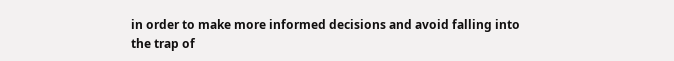in order to make more informed decisions and avoid falling into the trap of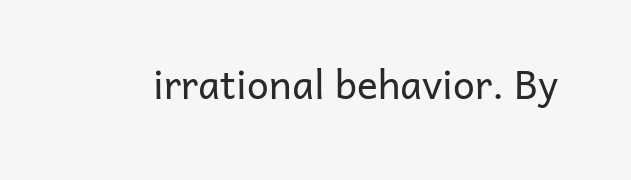irrational behavior. By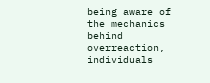being aware of the mechanics behind overreaction, individuals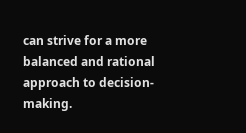can strive for a more balanced and rational approach to decision-making.